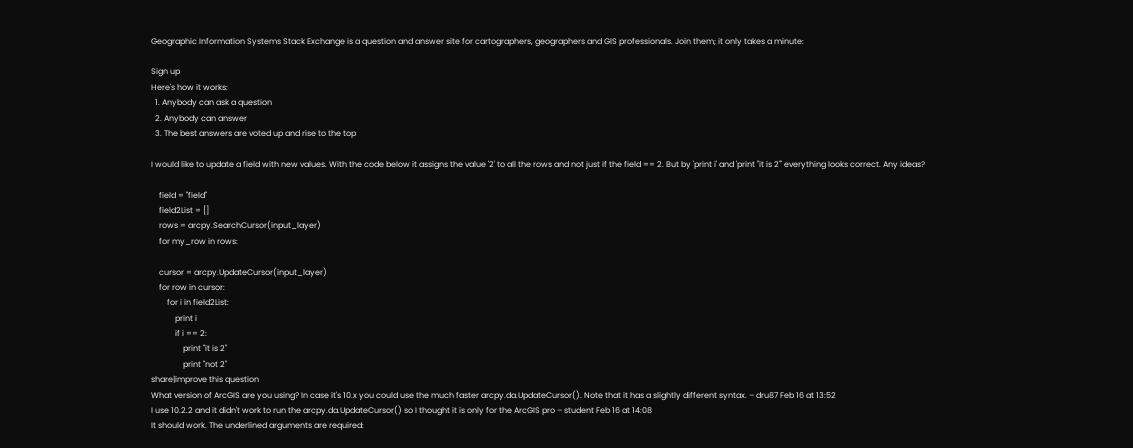Geographic Information Systems Stack Exchange is a question and answer site for cartographers, geographers and GIS professionals. Join them; it only takes a minute:

Sign up
Here's how it works:
  1. Anybody can ask a question
  2. Anybody can answer
  3. The best answers are voted up and rise to the top

I would like to update a field with new values. With the code below it assigns the value '2' to all the rows and not just if the field == 2. But by 'print i' and 'print "it is 2"' everything looks correct. Any ideas?

    field = "field"
    field2List = []
    rows = arcpy.SearchCursor(input_layer)
    for my_row in rows:

    cursor = arcpy.UpdateCursor(input_layer)
    for row in cursor:
        for i in field2List:
            print i
            if i == 2:
                print "it is 2"
                print "not 2"
share|improve this question
What version of ArcGIS are you using? In case it's 10.x you could use the much faster arcpy.da.UpdateCursor(). Note that it has a slightly different syntax. – dru87 Feb 16 at 13:52
I use 10.2.2 and it didn't work to run the arcpy.da.UpdateCursor() so I thought it is only for the ArcGIS pro – student Feb 16 at 14:08
It should work. The underlined arguments are required: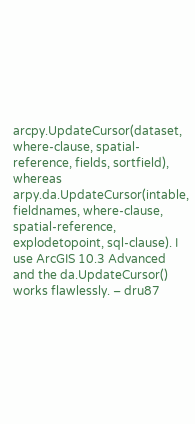arcpy.UpdateCursor(dataset, where-clause, spatial-reference, fields, sortfield), whereas arpy.da.UpdateCursor(intable, fieldnames, where-clause, spatial-reference, explodetopoint, sql-clause). I use ArcGIS 10.3 Advanced and the da.UpdateCursor() works flawlessly. – dru87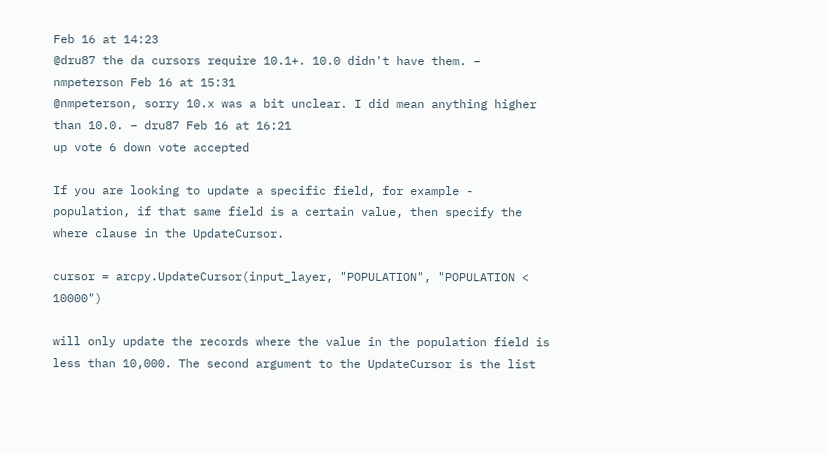Feb 16 at 14:23
@dru87 the da cursors require 10.1+. 10.0 didn't have them. – nmpeterson Feb 16 at 15:31
@nmpeterson, sorry 10.x was a bit unclear. I did mean anything higher than 10.0. – dru87 Feb 16 at 16:21
up vote 6 down vote accepted

If you are looking to update a specific field, for example - population, if that same field is a certain value, then specify the where clause in the UpdateCursor.

cursor = arcpy.UpdateCursor(input_layer, "POPULATION", "POPULATION < 10000")

will only update the records where the value in the population field is less than 10,000. The second argument to the UpdateCursor is the list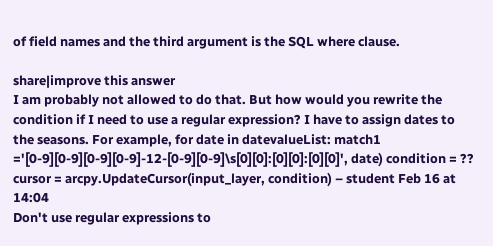of field names and the third argument is the SQL where clause.

share|improve this answer
I am probably not allowed to do that. But how would you rewrite the condition if I need to use a regular expression? I have to assign dates to the seasons. For example, for date in datevalueList: match1 ='[0-9][0-9][0-9][0-9]-12-[0-9][0-9]\s[0][0]:[0][0]:[0][0]', date) condition = ?? cursor = arcpy.UpdateCursor(input_layer, condition) – student Feb 16 at 14:04
Don't use regular expressions to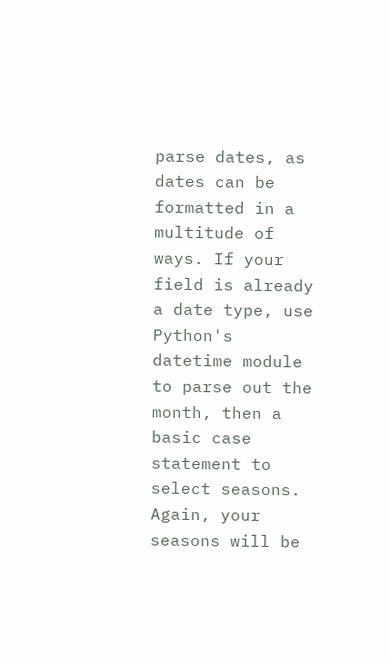parse dates, as dates can be formatted in a multitude of ways. If your field is already a date type, use Python's datetime module to parse out the month, then a basic case statement to select seasons. Again, your seasons will be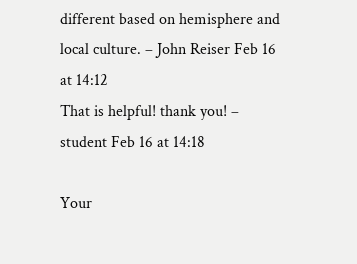different based on hemisphere and local culture. – John Reiser Feb 16 at 14:12
That is helpful! thank you! – student Feb 16 at 14:18

Your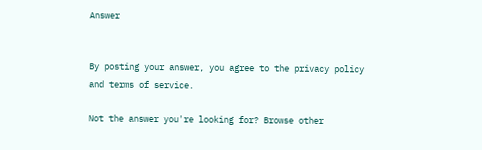Answer


By posting your answer, you agree to the privacy policy and terms of service.

Not the answer you're looking for? Browse other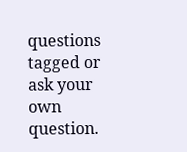questions tagged or ask your own question.